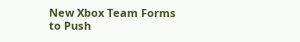New Xbox Team Forms to Push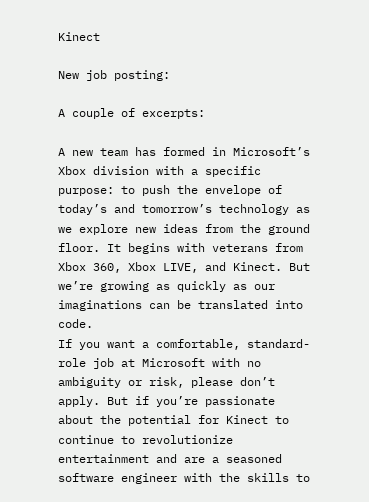Kinect

New job posting:

A couple of excerpts:

A new team has formed in Microsoft’s Xbox division with a specific purpose: to push the envelope of today’s and tomorrow’s technology as we explore new ideas from the ground floor. It begins with veterans from Xbox 360, Xbox LIVE, and Kinect. But we’re growing as quickly as our imaginations can be translated into code.
If you want a comfortable, standard-role job at Microsoft with no ambiguity or risk, please don’t apply. But if you’re passionate about the potential for Kinect to continue to revolutionize entertainment and are a seasoned software engineer with the skills to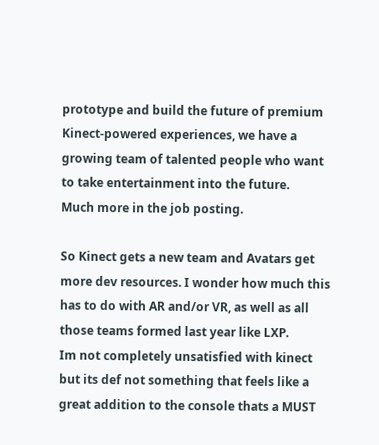prototype and build the future of premium Kinect-powered experiences, we have a growing team of talented people who want to take entertainment into the future.
Much more in the job posting.

So Kinect gets a new team and Avatars get more dev resources. I wonder how much this has to do with AR and/or VR, as well as all those teams formed last year like LXP.
Im not completely unsatisfied with kinect but its def not something that feels like a great addition to the console thats a MUST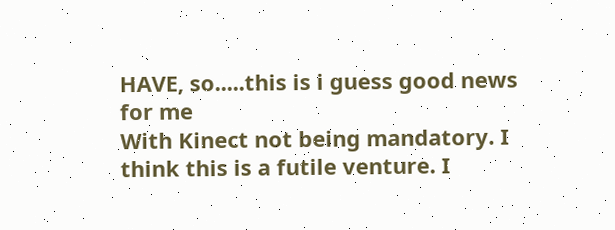HAVE, so.....this is i guess good news for me
With Kinect not being mandatory. I think this is a futile venture. I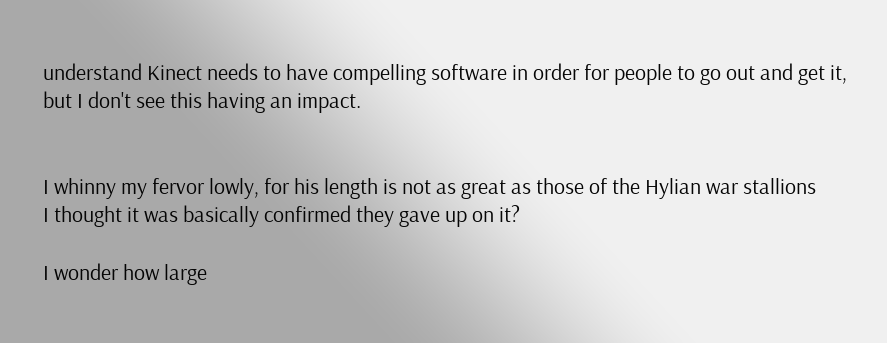understand Kinect needs to have compelling software in order for people to go out and get it, but I don't see this having an impact.


I whinny my fervor lowly, for his length is not as great as those of the Hylian war stallions
I thought it was basically confirmed they gave up on it?

I wonder how large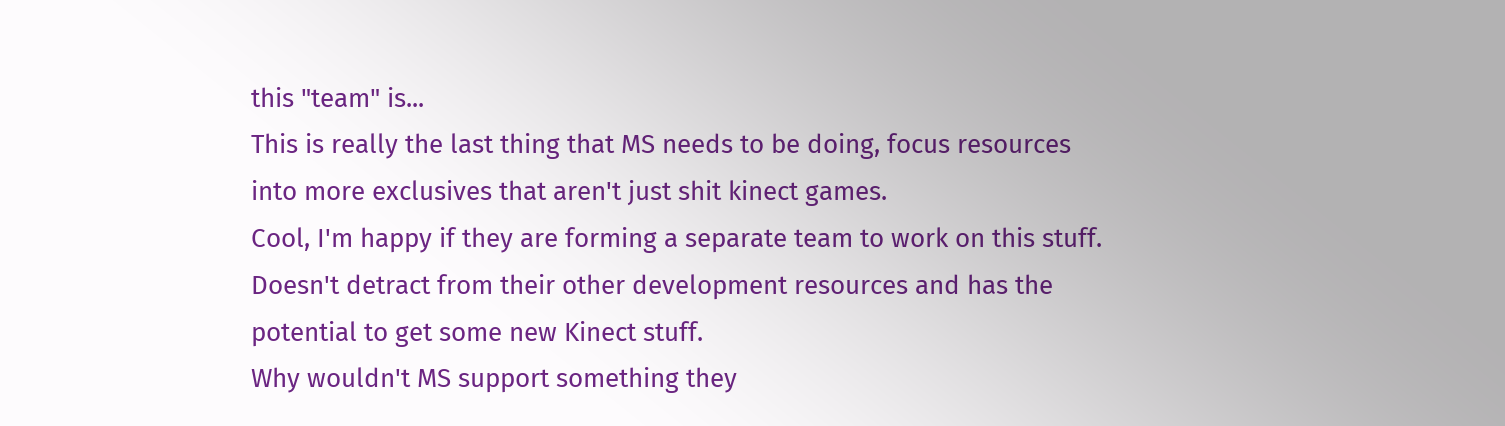this "team" is...
This is really the last thing that MS needs to be doing, focus resources into more exclusives that aren't just shit kinect games.
Cool, I'm happy if they are forming a separate team to work on this stuff. Doesn't detract from their other development resources and has the potential to get some new Kinect stuff.
Why wouldn't MS support something they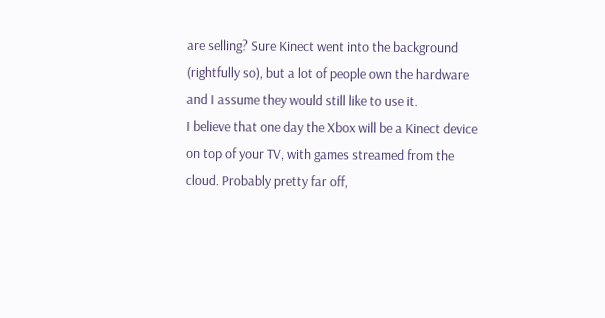are selling? Sure Kinect went into the background (rightfully so), but a lot of people own the hardware and I assume they would still like to use it.
I believe that one day the Xbox will be a Kinect device on top of your TV, with games streamed from the cloud. Probably pretty far off,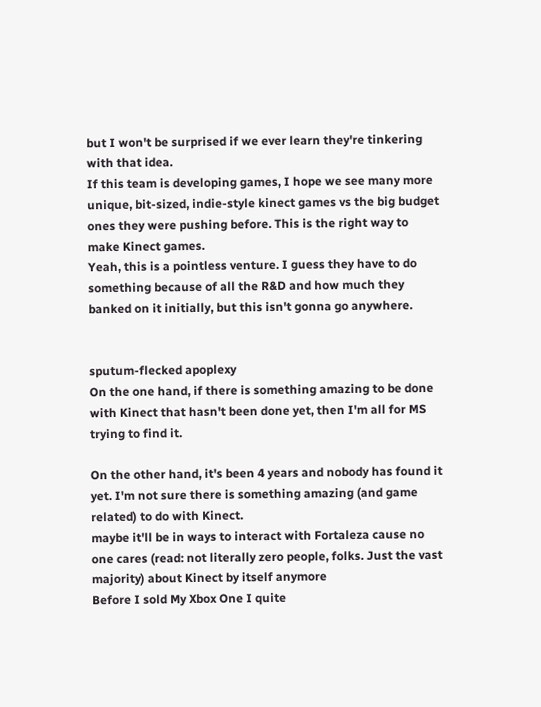but I won't be surprised if we ever learn they're tinkering with that idea.
If this team is developing games, I hope we see many more unique, bit-sized, indie-style kinect games vs the big budget ones they were pushing before. This is the right way to make Kinect games.
Yeah, this is a pointless venture. I guess they have to do something because of all the R&D and how much they banked on it initially, but this isn't gonna go anywhere.


sputum-flecked apoplexy
On the one hand, if there is something amazing to be done with Kinect that hasn't been done yet, then I'm all for MS trying to find it.

On the other hand, it's been 4 years and nobody has found it yet. I'm not sure there is something amazing (and game related) to do with Kinect.
maybe it'll be in ways to interact with Fortaleza cause no one cares (read: not literally zero people, folks. Just the vast majority) about Kinect by itself anymore
Before I sold My Xbox One I quite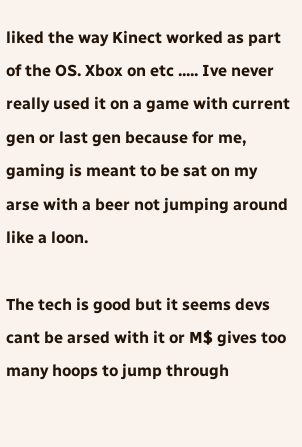liked the way Kinect worked as part of the OS. Xbox on etc ..... Ive never really used it on a game with current gen or last gen because for me, gaming is meant to be sat on my arse with a beer not jumping around like a loon.

The tech is good but it seems devs cant be arsed with it or M$ gives too many hoops to jump through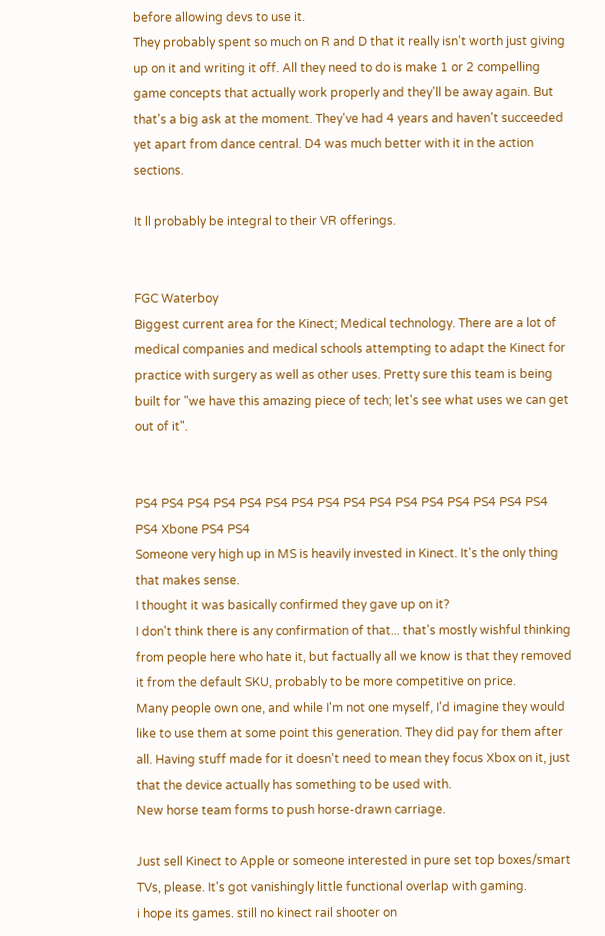before allowing devs to use it.
They probably spent so much on R and D that it really isn't worth just giving up on it and writing it off. All they need to do is make 1 or 2 compelling game concepts that actually work properly and they'll be away again. But that's a big ask at the moment. They've had 4 years and haven't succeeded yet apart from dance central. D4 was much better with it in the action sections.

It ll probably be integral to their VR offerings.


FGC Waterboy
Biggest current area for the Kinect; Medical technology. There are a lot of medical companies and medical schools attempting to adapt the Kinect for practice with surgery as well as other uses. Pretty sure this team is being built for "we have this amazing piece of tech; let's see what uses we can get out of it".


PS4 PS4 PS4 PS4 PS4 PS4 PS4 PS4 PS4 PS4 PS4 PS4 PS4 PS4 PS4 PS4 PS4 Xbone PS4 PS4
Someone very high up in MS is heavily invested in Kinect. It's the only thing that makes sense.
I thought it was basically confirmed they gave up on it?
I don't think there is any confirmation of that... that's mostly wishful thinking from people here who hate it, but factually all we know is that they removed it from the default SKU, probably to be more competitive on price.
Many people own one, and while I'm not one myself, I'd imagine they would like to use them at some point this generation. They did pay for them after all. Having stuff made for it doesn't need to mean they focus Xbox on it, just that the device actually has something to be used with.
New horse team forms to push horse-drawn carriage.

Just sell Kinect to Apple or someone interested in pure set top boxes/smart TVs, please. It's got vanishingly little functional overlap with gaming.
i hope its games. still no kinect rail shooter on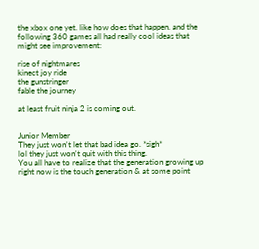the xbox one yet. like how does that happen. and the following 360 games all had really cool ideas that might see improvement:

rise of nightmares
kinect joy ride
the gunstringer
fable the journey

at least fruit ninja 2 is coming out.


Junior Member
They just won't let that bad idea go. *sigh*
lol they just won't quit with this thing.
You all have to realize that the generation growing up right now is the touch generation & at some point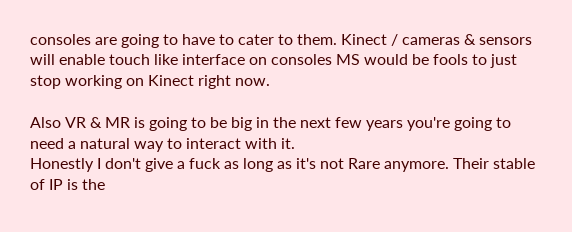consoles are going to have to cater to them. Kinect / cameras & sensors will enable touch like interface on consoles MS would be fools to just stop working on Kinect right now.

Also VR & MR is going to be big in the next few years you're going to need a natural way to interact with it.
Honestly I don't give a fuck as long as it's not Rare anymore. Their stable of IP is the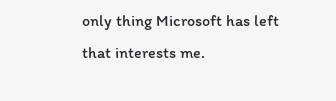only thing Microsoft has left that interests me.